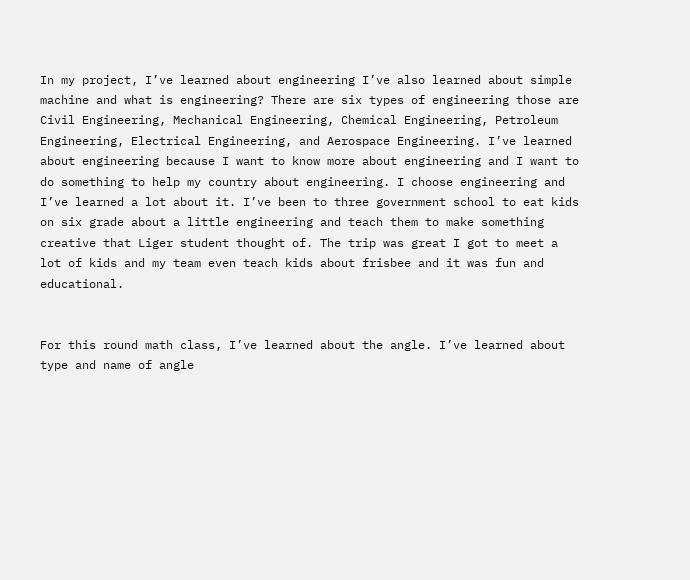In my project, I’ve learned about engineering I’ve also learned about simple machine and what is engineering? There are six types of engineering those are Civil Engineering, Mechanical Engineering, Chemical Engineering, Petroleum Engineering, Electrical Engineering, and Aerospace Engineering. I’ve learned about engineering because I want to know more about engineering and I want to do something to help my country about engineering. I choose engineering and I’ve learned a lot about it. I’ve been to three government school to eat kids on six grade about a little engineering and teach them to make something creative that Liger student thought of. The trip was great I got to meet a lot of kids and my team even teach kids about frisbee and it was fun and educational.


For this round math class, I’ve learned about the angle. I’ve learned about type and name of angle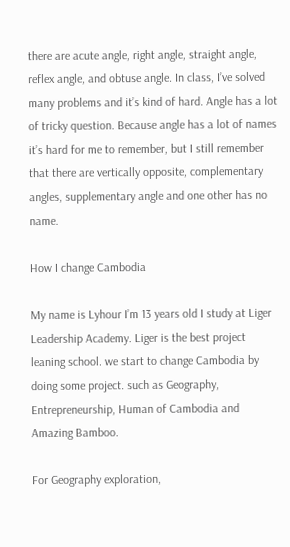there are acute angle, right angle, straight angle, reflex angle, and obtuse angle. In class, I’ve solved many problems and it’s kind of hard. Angle has a lot of tricky question. Because angle has a lot of names it’s hard for me to remember, but I still remember that there are vertically opposite, complementary angles, supplementary angle and one other has no name.

How I change Cambodia

My name is Lyhour I’m 13 years old I study at Liger Leadership Academy. Liger is the best project leaning school. we start to change Cambodia by doing some project. such as Geography, Entrepreneurship, Human of Cambodia and Amazing Bamboo.

For Geography exploration,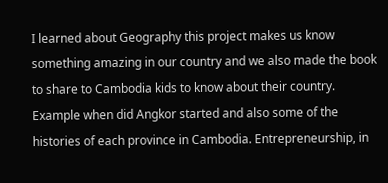I learned about Geography this project makes us know something amazing in our country and we also made the book to share to Cambodia kids to know about their country. Example when did Angkor started and also some of the histories of each province in Cambodia. Entrepreneurship, in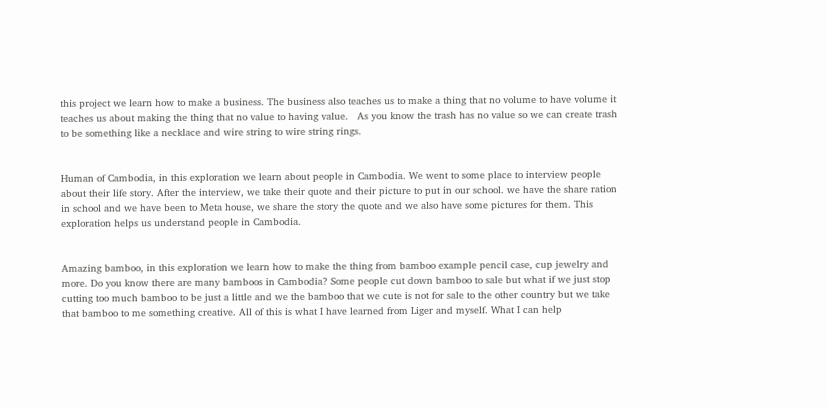this project we learn how to make a business. The business also teaches us to make a thing that no volume to have volume it teaches us about making the thing that no value to having value.   As you know the trash has no value so we can create trash to be something like a necklace and wire string to wire string rings.


Human of Cambodia, in this exploration we learn about people in Cambodia. We went to some place to interview people about their life story. After the interview, we take their quote and their picture to put in our school. we have the share ration in school and we have been to Meta house, we share the story the quote and we also have some pictures for them. This exploration helps us understand people in Cambodia.


Amazing bamboo, in this exploration we learn how to make the thing from bamboo example pencil case, cup jewelry and more. Do you know there are many bamboos in Cambodia? Some people cut down bamboo to sale but what if we just stop cutting too much bamboo to be just a little and we the bamboo that we cute is not for sale to the other country but we take that bamboo to me something creative. All of this is what I have learned from Liger and myself. What I can help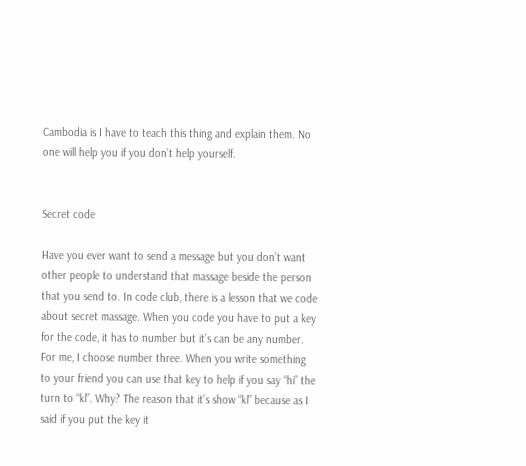Cambodia is I have to teach this thing and explain them. No one will help you if you don’t help yourself.


Secret code

Have you ever want to send a message but you don’t want other people to understand that massage beside the person that you send to. In code club, there is a lesson that we code about secret massage. When you code you have to put a key for the code, it has to number but it’s can be any number. For me, I choose number three. When you write something to your friend you can use that key to help if you say “hi” the turn to “kl”. Why? The reason that it’s show “kl” because as I said if you put the key it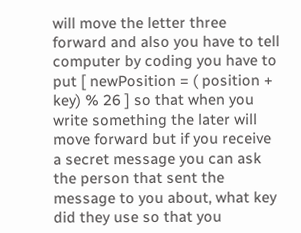will move the letter three forward and also you have to tell computer by coding you have to put [ newPosition = ( position + key) % 26 ] so that when you write something the later will move forward but if you receive a secret message you can ask the person that sent the message to you about, what key did they use so that you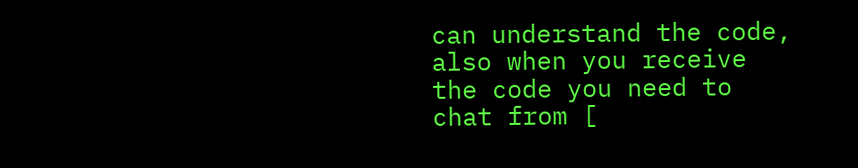can understand the code, also when you receive the code you need to chat from [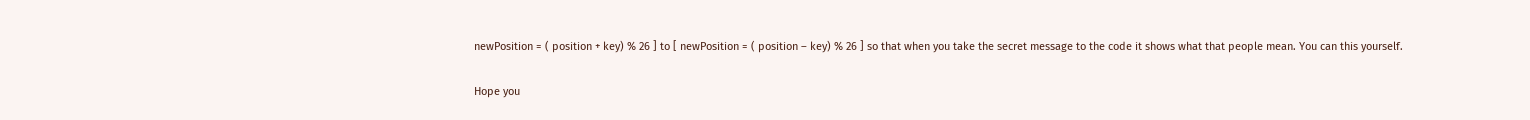newPosition = ( position + key) % 26 ] to [ newPosition = ( position – key) % 26 ] so that when you take the secret message to the code it shows what that people mean. You can this yourself.

Hope you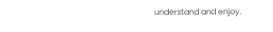understand and enjoy.